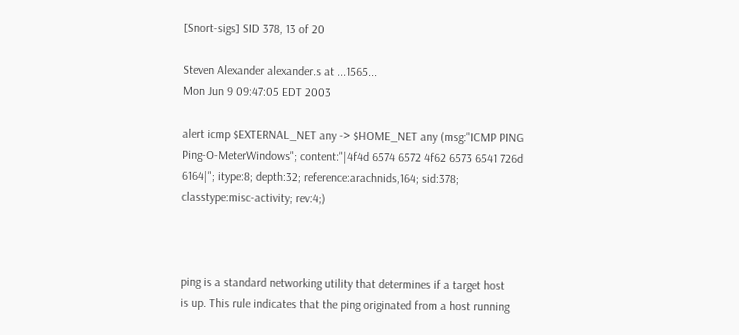[Snort-sigs] SID 378, 13 of 20

Steven Alexander alexander.s at ...1565...
Mon Jun 9 09:47:05 EDT 2003

alert icmp $EXTERNAL_NET any -> $HOME_NET any (msg:"ICMP PING
Ping-O-MeterWindows"; content:"|4f4d 6574 6572 4f62 6573 6541 726d
6164|"; itype:8; depth:32; reference:arachnids,164; sid:378;
classtype:misc-activity; rev:4;)



ping is a standard networking utility that determines if a target host
is up. This rule indicates that the ping originated from a host running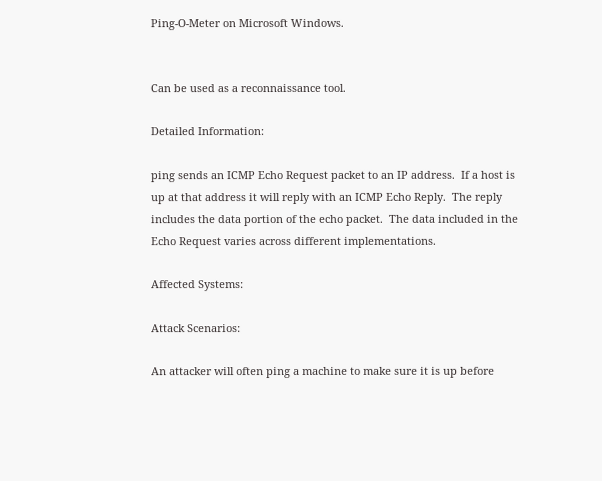Ping-O-Meter on Microsoft Windows.


Can be used as a reconnaissance tool.

Detailed Information:

ping sends an ICMP Echo Request packet to an IP address.  If a host is
up at that address it will reply with an ICMP Echo Reply.  The reply
includes the data portion of the echo packet.  The data included in the
Echo Request varies across different implementations.

Affected Systems:

Attack Scenarios:

An attacker will often ping a machine to make sure it is up before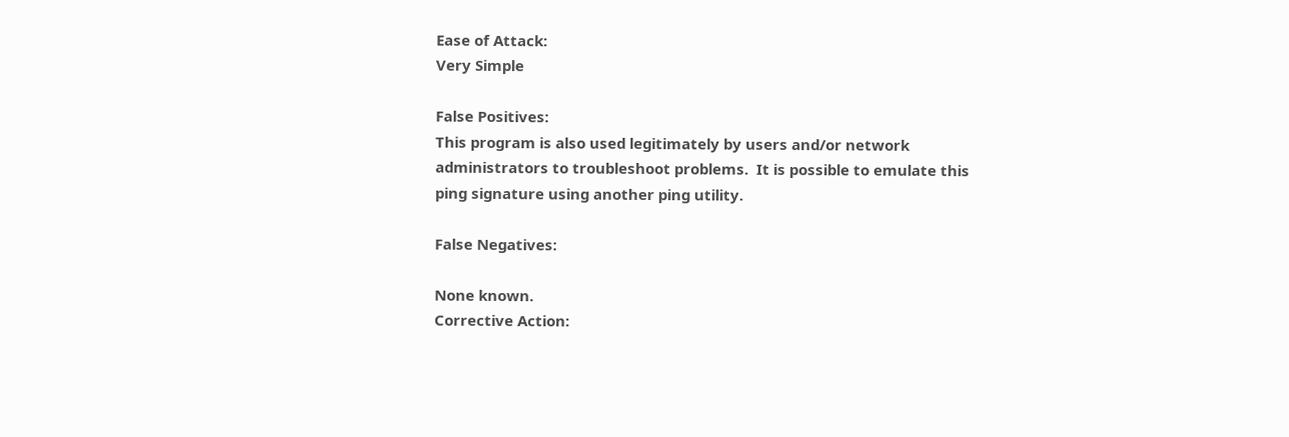Ease of Attack:
Very Simple

False Positives:
This program is also used legitimately by users and/or network
administrators to troubleshoot problems.  It is possible to emulate this
ping signature using another ping utility.

False Negatives:

None known.
Corrective Action: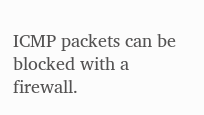ICMP packets can be blocked with a firewall.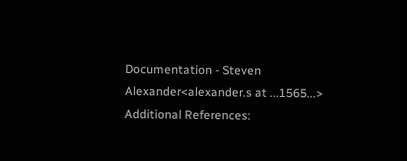Documentation - Steven Alexander<alexander.s at ...1565...>
Additional References: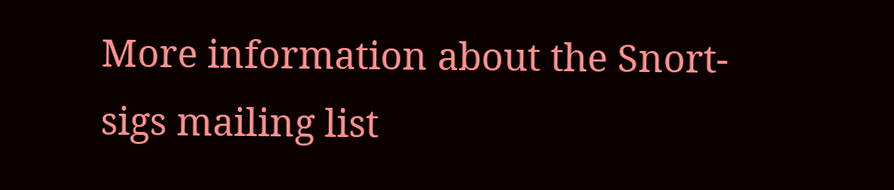More information about the Snort-sigs mailing list